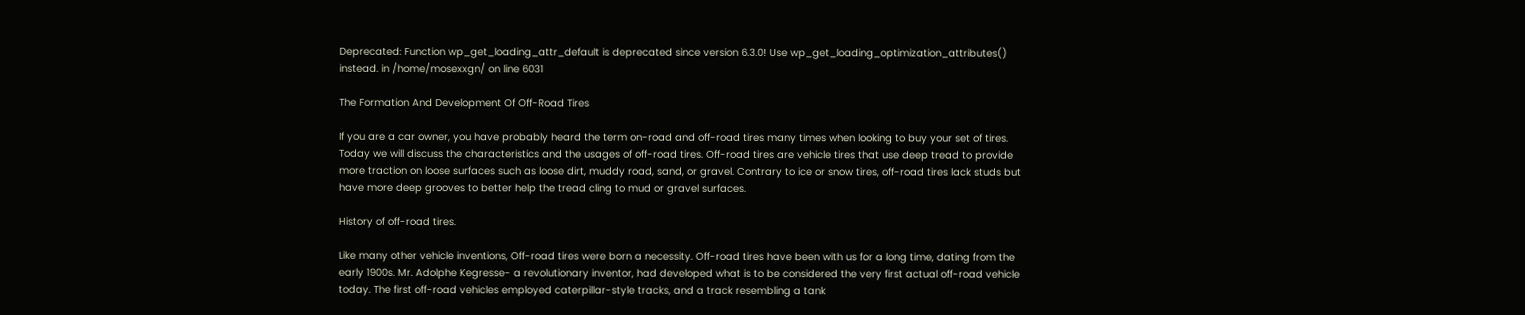Deprecated: Function wp_get_loading_attr_default is deprecated since version 6.3.0! Use wp_get_loading_optimization_attributes() instead. in /home/mosexxgn/ on line 6031

The Formation And Development Of Off-Road Tires

If you are a car owner, you have probably heard the term on-road and off-road tires many times when looking to buy your set of tires. Today we will discuss the characteristics and the usages of off-road tires. Off-road tires are vehicle tires that use deep tread to provide more traction on loose surfaces such as loose dirt, muddy road, sand, or gravel. Contrary to ice or snow tires, off-road tires lack studs but have more deep grooves to better help the tread cling to mud or gravel surfaces.

History of off-road tires.

Like many other vehicle inventions, Off-road tires were born a necessity. Off-road tires have been with us for a long time, dating from the early 1900s. Mr. Adolphe Kegresse- a revolutionary inventor, had developed what is to be considered the very first actual off-road vehicle today. The first off-road vehicles employed caterpillar-style tracks, and a track resembling a tank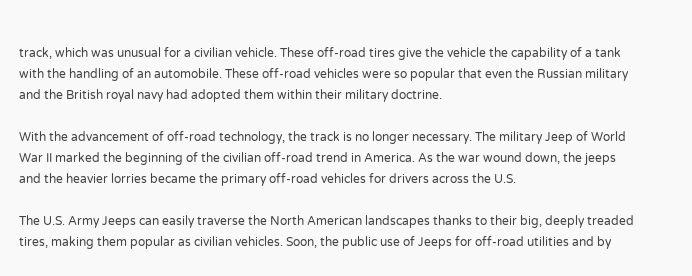track, which was unusual for a civilian vehicle. These off-road tires give the vehicle the capability of a tank with the handling of an automobile. These off-road vehicles were so popular that even the Russian military and the British royal navy had adopted them within their military doctrine.

With the advancement of off-road technology, the track is no longer necessary. The military Jeep of World War II marked the beginning of the civilian off-road trend in America. As the war wound down, the jeeps and the heavier lorries became the primary off-road vehicles for drivers across the U.S.

The U.S. Army Jeeps can easily traverse the North American landscapes thanks to their big, deeply treaded tires, making them popular as civilian vehicles. Soon, the public use of Jeeps for off-road utilities and by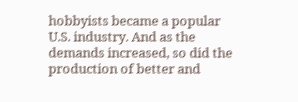hobbyists became a popular U.S. industry. And as the demands increased, so did the production of better and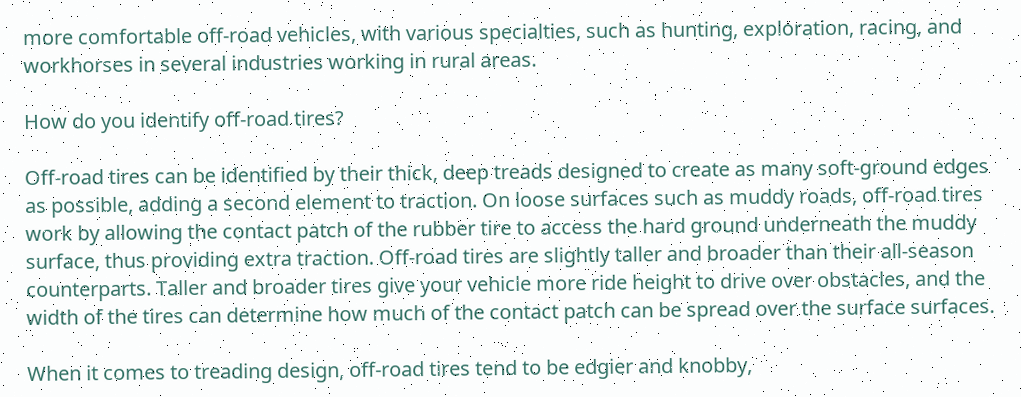more comfortable off-road vehicles, with various specialties, such as hunting, exploration, racing, and workhorses in several industries working in rural areas.

How do you identify off-road tires?

Off-road tires can be identified by their thick, deep treads designed to create as many soft-ground edges as possible, adding a second element to traction. On loose surfaces such as muddy roads, off-road tires work by allowing the contact patch of the rubber tire to access the hard ground underneath the muddy surface, thus providing extra traction. Off-road tires are slightly taller and broader than their all-season counterparts. Taller and broader tires give your vehicle more ride height to drive over obstacles, and the width of the tires can determine how much of the contact patch can be spread over the surface surfaces.

When it comes to treading design, off-road tires tend to be edgier and knobby,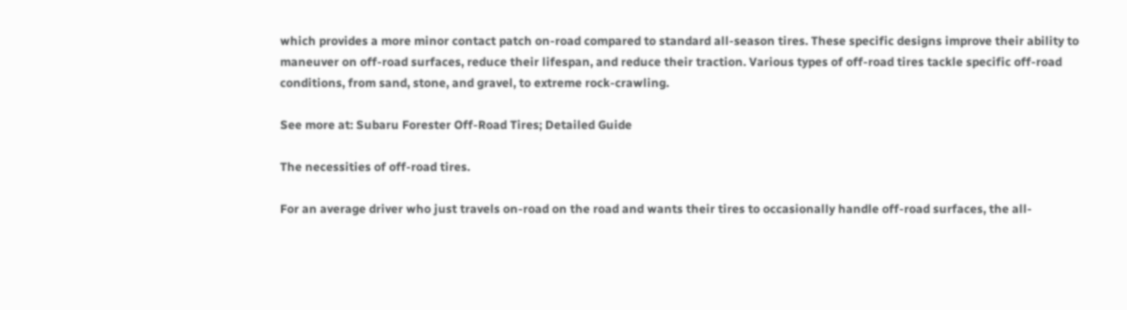which provides a more minor contact patch on-road compared to standard all-season tires. These specific designs improve their ability to maneuver on off-road surfaces, reduce their lifespan, and reduce their traction. Various types of off-road tires tackle specific off-road conditions, from sand, stone, and gravel, to extreme rock-crawling.

See more at: Subaru Forester Off-Road Tires; Detailed Guide

The necessities of off-road tires.

For an average driver who just travels on-road on the road and wants their tires to occasionally handle off-road surfaces, the all-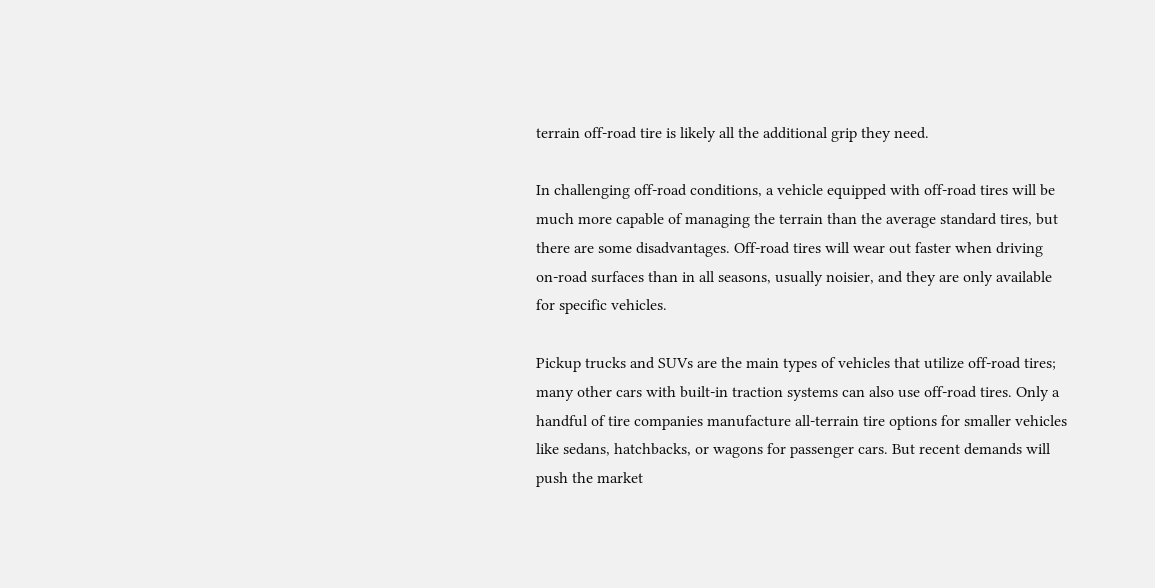terrain off-road tire is likely all the additional grip they need.

In challenging off-road conditions, a vehicle equipped with off-road tires will be much more capable of managing the terrain than the average standard tires, but there are some disadvantages. Off-road tires will wear out faster when driving on-road surfaces than in all seasons, usually noisier, and they are only available for specific vehicles.

Pickup trucks and SUVs are the main types of vehicles that utilize off-road tires; many other cars with built-in traction systems can also use off-road tires. Only a handful of tire companies manufacture all-terrain tire options for smaller vehicles like sedans, hatchbacks, or wagons for passenger cars. But recent demands will push the market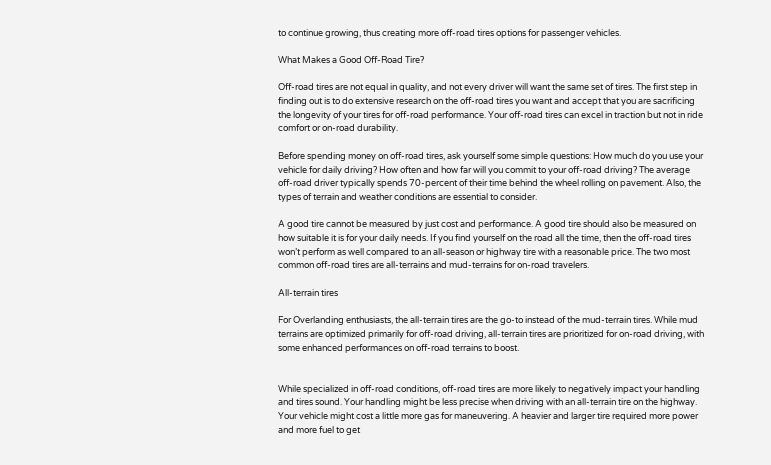to continue growing, thus creating more off-road tires options for passenger vehicles.

What Makes a Good Off-Road Tire?

Off-road tires are not equal in quality, and not every driver will want the same set of tires. The first step in finding out is to do extensive research on the off-road tires you want and accept that you are sacrificing the longevity of your tires for off-road performance. Your off-road tires can excel in traction but not in ride comfort or on-road durability.

Before spending money on off-road tires, ask yourself some simple questions: How much do you use your vehicle for daily driving? How often and how far will you commit to your off-road driving? The average off-road driver typically spends 70-percent of their time behind the wheel rolling on pavement. Also, the types of terrain and weather conditions are essential to consider.

A good tire cannot be measured by just cost and performance. A good tire should also be measured on how suitable it is for your daily needs. If you find yourself on the road all the time, then the off-road tires won’t perform as well compared to an all-season or highway tire with a reasonable price. The two most common off-road tires are all-terrains and mud-terrains for on-road travelers.

All-terrain tires

For Overlanding enthusiasts, the all-terrain tires are the go-to instead of the mud-terrain tires. While mud terrains are optimized primarily for off-road driving, all-terrain tires are prioritized for on-road driving, with some enhanced performances on off-road terrains to boost.


While specialized in off-road conditions, off-road tires are more likely to negatively impact your handling and tires sound. Your handling might be less precise when driving with an all-terrain tire on the highway. Your vehicle might cost a little more gas for maneuvering. A heavier and larger tire required more power and more fuel to get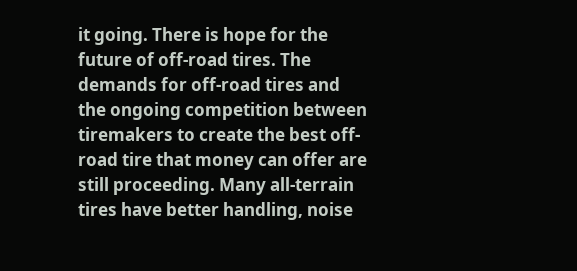it going. There is hope for the future of off-road tires. The demands for off-road tires and the ongoing competition between tiremakers to create the best off-road tire that money can offer are still proceeding. Many all-terrain tires have better handling, noise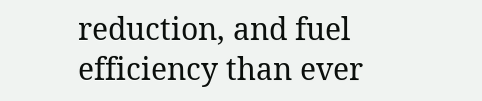reduction, and fuel efficiency than ever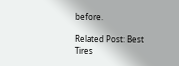before.

Related Post: Best Tires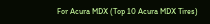For Acura MDX (Top 10 Acura MDX Tires)